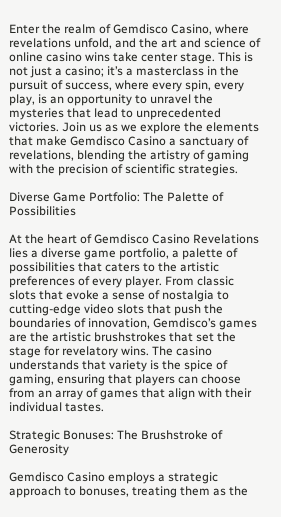Enter the realm of Gemdisco Casino, where revelations unfold, and the art and science of online casino wins take center stage. This is not just a casino; it’s a masterclass in the pursuit of success, where every spin, every play, is an opportunity to unravel the mysteries that lead to unprecedented victories. Join us as we explore the elements that make Gemdisco Casino a sanctuary of revelations, blending the artistry of gaming with the precision of scientific strategies.

Diverse Game Portfolio: The Palette of Possibilities

At the heart of Gemdisco Casino Revelations lies a diverse game portfolio, a palette of possibilities that caters to the artistic preferences of every player. From classic slots that evoke a sense of nostalgia to cutting-edge video slots that push the boundaries of innovation, Gemdisco’s games are the artistic brushstrokes that set the stage for revelatory wins. The casino understands that variety is the spice of gaming, ensuring that players can choose from an array of games that align with their individual tastes.

Strategic Bonuses: The Brushstroke of Generosity

Gemdisco Casino employs a strategic approach to bonuses, treating them as the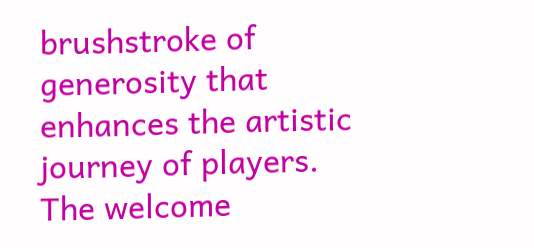brushstroke of generosity that enhances the artistic journey of players. The welcome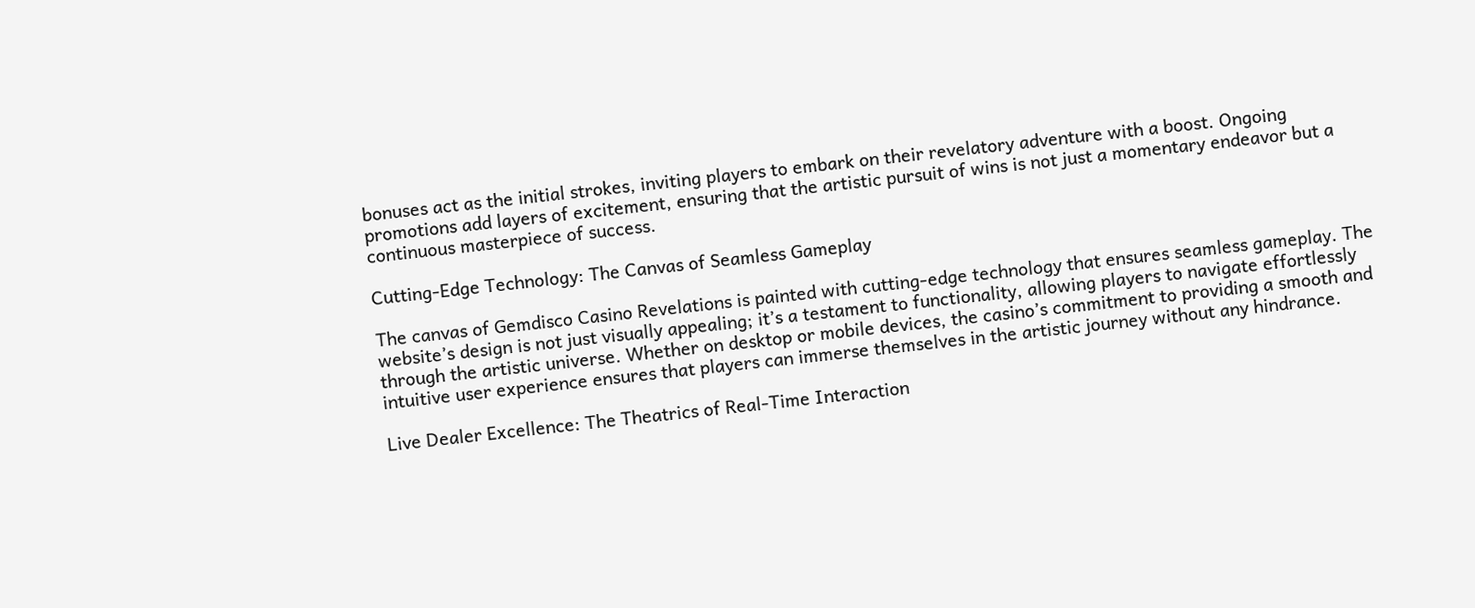bonuses act as the initial strokes, inviting players to embark on their revelatory adventure with a boost. Ongoing promotions add layers of excitement, ensuring that the artistic pursuit of wins is not just a momentary endeavor but a continuous masterpiece of success.

Cutting-Edge Technology: The Canvas of Seamless Gameplay

The canvas of Gemdisco Casino Revelations is painted with cutting-edge technology that ensures seamless gameplay. The website’s design is not just visually appealing; it’s a testament to functionality, allowing players to navigate effortlessly through the artistic universe. Whether on desktop or mobile devices, the casino’s commitment to providing a smooth and intuitive user experience ensures that players can immerse themselves in the artistic journey without any hindrance.

Live Dealer Excellence: The Theatrics of Real-Time Interaction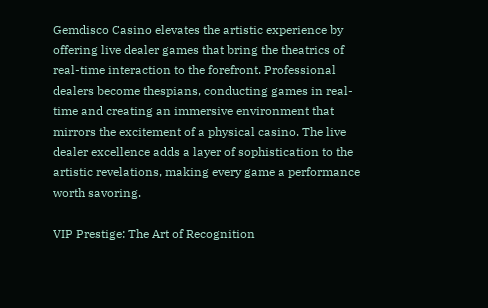Gemdisco Casino elevates the artistic experience by offering live dealer games that bring the theatrics of real-time interaction to the forefront. Professional dealers become thespians, conducting games in real-time and creating an immersive environment that mirrors the excitement of a physical casino. The live dealer excellence adds a layer of sophistication to the artistic revelations, making every game a performance worth savoring.

VIP Prestige: The Art of Recognition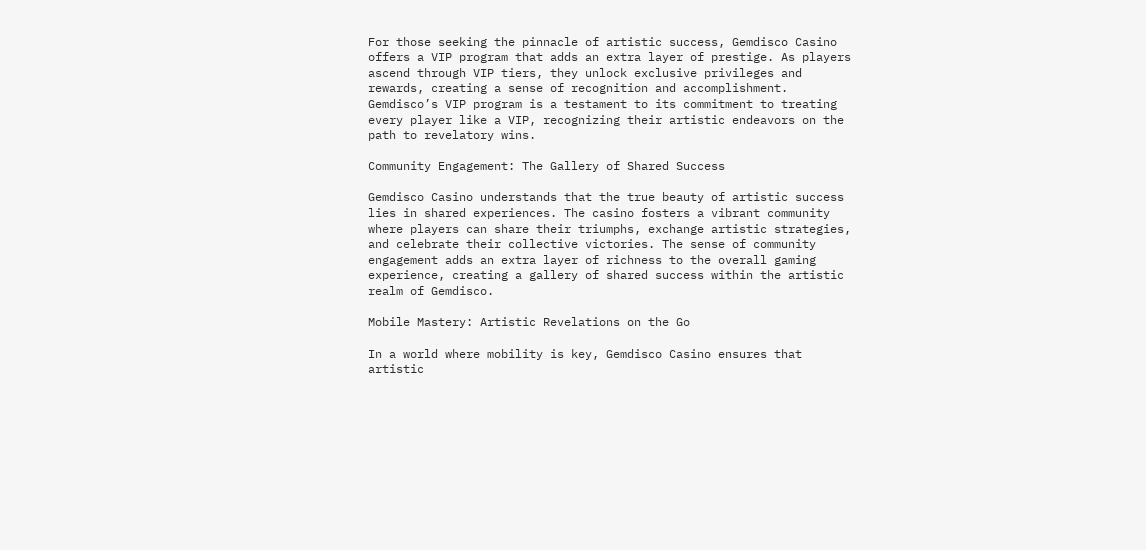For those seeking the pinnacle of artistic success, Gemdisco Casino offers a VIP program that adds an extra layer of prestige. As players ascend through VIP tiers, they unlock exclusive privileges and rewards, creating a sense of recognition and accomplishment. Gemdisco’s VIP program is a testament to its commitment to treating every player like a VIP, recognizing their artistic endeavors on the path to revelatory wins.

Community Engagement: The Gallery of Shared Success

Gemdisco Casino understands that the true beauty of artistic success lies in shared experiences. The casino fosters a vibrant community where players can share their triumphs, exchange artistic strategies, and celebrate their collective victories. The sense of community engagement adds an extra layer of richness to the overall gaming experience, creating a gallery of shared success within the artistic realm of Gemdisco.

Mobile Mastery: Artistic Revelations on the Go

In a world where mobility is key, Gemdisco Casino ensures that artistic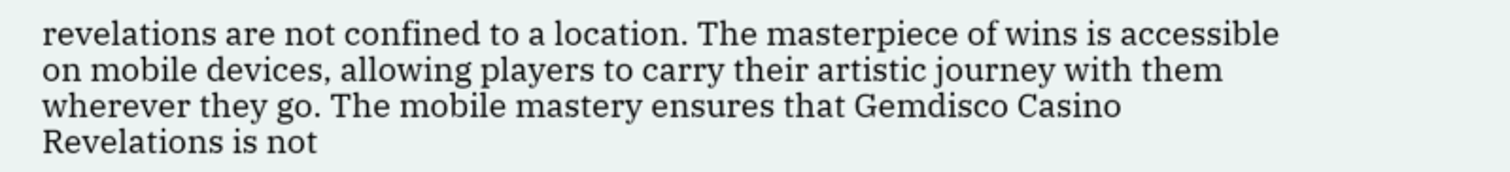revelations are not confined to a location. The masterpiece of wins is accessible on mobile devices, allowing players to carry their artistic journey with them wherever they go. The mobile mastery ensures that Gemdisco Casino Revelations is not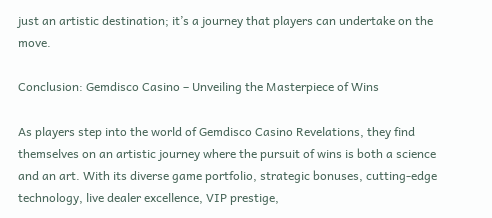just an artistic destination; it’s a journey that players can undertake on the move.

Conclusion: Gemdisco Casino – Unveiling the Masterpiece of Wins

As players step into the world of Gemdisco Casino Revelations, they find themselves on an artistic journey where the pursuit of wins is both a science and an art. With its diverse game portfolio, strategic bonuses, cutting-edge technology, live dealer excellence, VIP prestige,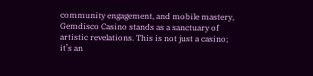community engagement, and mobile mastery, Gemdisco Casino stands as a sanctuary of artistic revelations. This is not just a casino; it’s an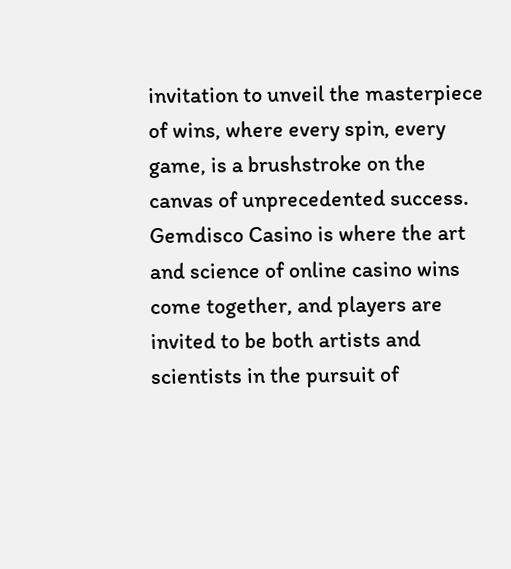invitation to unveil the masterpiece of wins, where every spin, every game, is a brushstroke on the canvas of unprecedented success. Gemdisco Casino is where the art and science of online casino wins come together, and players are invited to be both artists and scientists in the pursuit of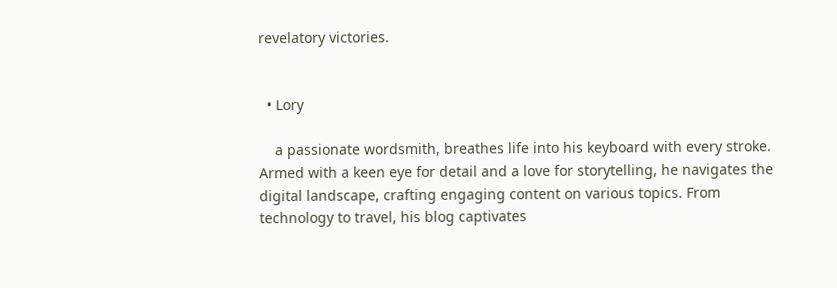revelatory victories.


  • Lory

    a passionate wordsmith, breathes life into his keyboard with every stroke. Armed with a keen eye for detail and a love for storytelling, he navigates the digital landscape, crafting engaging content on various topics. From technology to travel, his blog captivates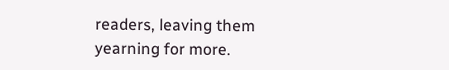readers, leaving them yearning for more.